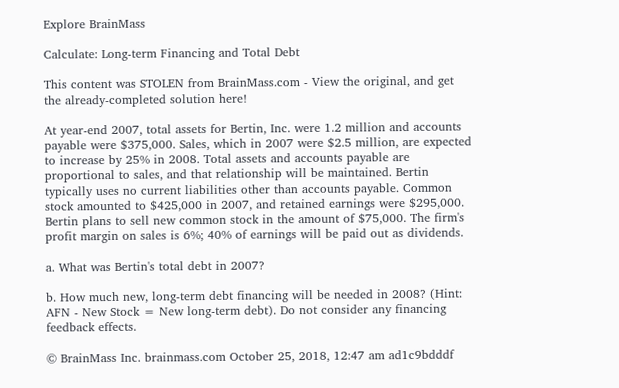Explore BrainMass

Calculate: Long-term Financing and Total Debt

This content was STOLEN from BrainMass.com - View the original, and get the already-completed solution here!

At year-end 2007, total assets for Bertin, Inc. were 1.2 million and accounts payable were $375,000. Sales, which in 2007 were $2.5 million, are expected to increase by 25% in 2008. Total assets and accounts payable are proportional to sales, and that relationship will be maintained. Bertin typically uses no current liabilities other than accounts payable. Common stock amounted to $425,000 in 2007, and retained earnings were $295,000. Bertin plans to sell new common stock in the amount of $75,000. The firm's profit margin on sales is 6%; 40% of earnings will be paid out as dividends.

a. What was Bertin's total debt in 2007?

b. How much new, long-term debt financing will be needed in 2008? (Hint: AFN - New Stock = New long-term debt). Do not consider any financing feedback effects.

© BrainMass Inc. brainmass.com October 25, 2018, 12:47 am ad1c9bdddf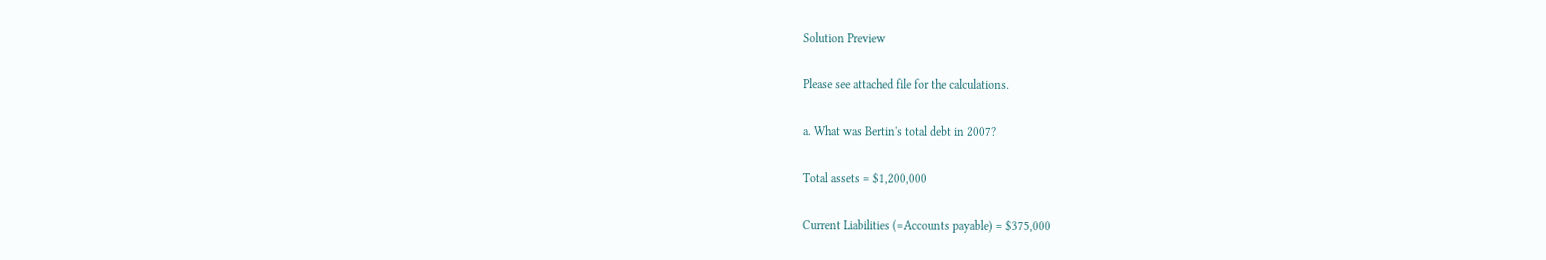Solution Preview

Please see attached file for the calculations.

a. What was Bertin's total debt in 2007?

Total assets = $1,200,000

Current Liabilities (=Accounts payable) = $375,000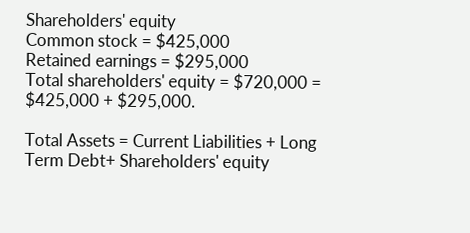Shareholders' equity
Common stock = $425,000
Retained earnings = $295,000
Total shareholders' equity = $720,000 = $425,000 + $295,000.

Total Assets = Current Liabilities + Long Term Debt+ Shareholders' equity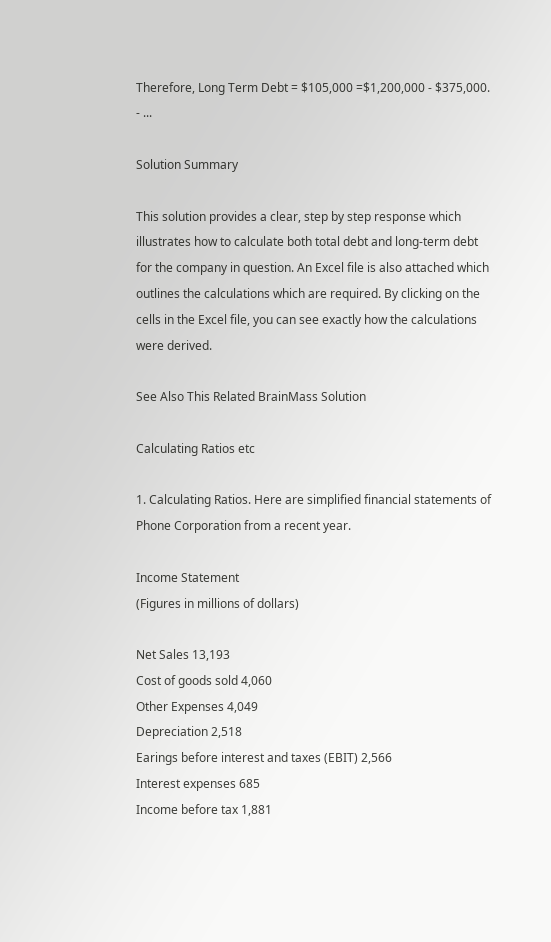Therefore, Long Term Debt = $105,000 =$1,200,000 - $375,000. - ...

Solution Summary

This solution provides a clear, step by step response which illustrates how to calculate both total debt and long-term debt for the company in question. An Excel file is also attached which outlines the calculations which are required. By clicking on the cells in the Excel file, you can see exactly how the calculations were derived.

See Also This Related BrainMass Solution

Calculating Ratios etc

1. Calculating Ratios. Here are simplified financial statements of Phone Corporation from a recent year.

Income Statement
(Figures in millions of dollars)

Net Sales 13,193
Cost of goods sold 4,060
Other Expenses 4,049
Depreciation 2,518
Earings before interest and taxes (EBIT) 2,566
Interest expenses 685
Income before tax 1,881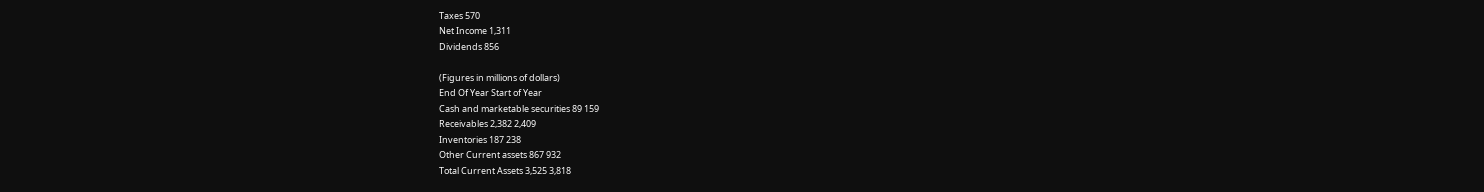Taxes 570
Net Income 1,311
Dividends 856

(Figures in millions of dollars)
End Of Year Start of Year
Cash and marketable securities 89 159
Receivables 2,382 2,409
Inventories 187 238
Other Current assets 867 932
Total Current Assets 3,525 3,818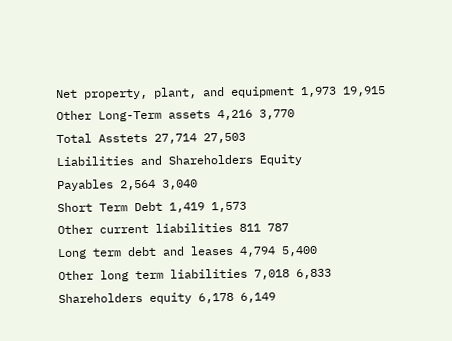Net property, plant, and equipment 1,973 19,915
Other Long-Term assets 4,216 3,770
Total Asstets 27,714 27,503
Liabilities and Shareholders Equity
Payables 2,564 3,040
Short Term Debt 1,419 1,573
Other current liabilities 811 787
Long term debt and leases 4,794 5,400
Other long term liabilities 7,018 6,833
Shareholders equity 6,178 6,149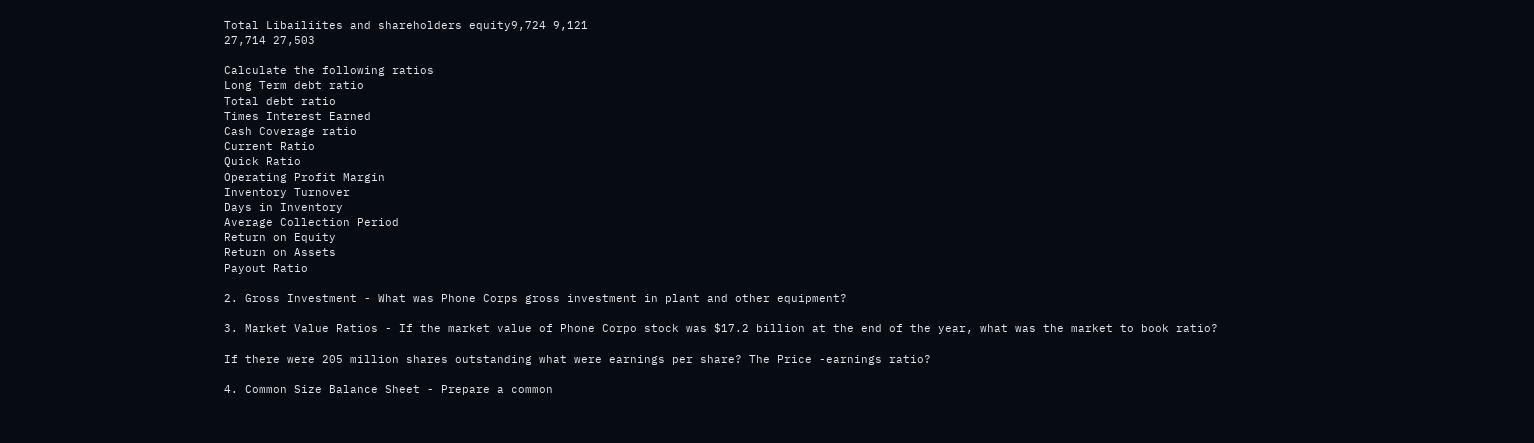Total Libailiites and shareholders equity9,724 9,121
27,714 27,503

Calculate the following ratios
Long Term debt ratio
Total debt ratio
Times Interest Earned
Cash Coverage ratio
Current Ratio
Quick Ratio
Operating Profit Margin
Inventory Turnover
Days in Inventory
Average Collection Period
Return on Equity
Return on Assets
Payout Ratio

2. Gross Investment - What was Phone Corps gross investment in plant and other equipment?

3. Market Value Ratios - If the market value of Phone Corpo stock was $17.2 billion at the end of the year, what was the market to book ratio?

If there were 205 million shares outstanding what were earnings per share? The Price -earnings ratio?

4. Common Size Balance Sheet - Prepare a common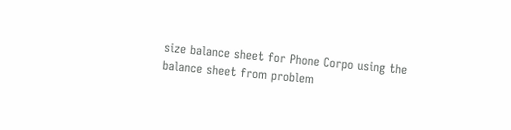size balance sheet for Phone Corpo using the balance sheet from problem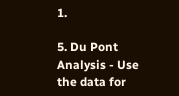1.

5. Du Pont Analysis - Use the data for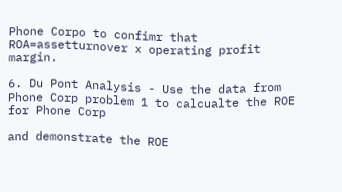Phone Corpo to confimr that ROA=assetturnover x operating profit margin.

6. Du Pont Analysis - Use the data from Phone Corp problem 1 to calcualte the ROE for Phone Corp

and demonstrate the ROE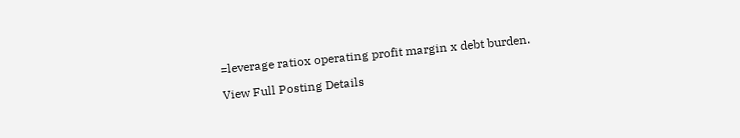=leverage ratiox operating profit margin x debt burden.

View Full Posting Details